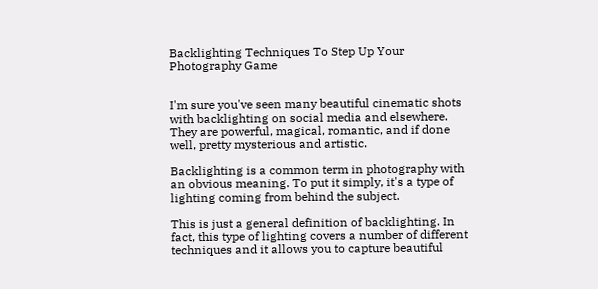Backlighting Techniques To Step Up Your Photography Game


I'm sure you've seen many beautiful cinematic shots with backlighting on social media and elsewhere. They are powerful, magical, romantic, and if done well, pretty mysterious and artistic.

Backlighting is a common term in photography with an obvious meaning. To put it simply, it's a type of lighting coming from behind the subject.

This is just a general definition of backlighting. In fact, this type of lighting covers a number of different techniques and it allows you to capture beautiful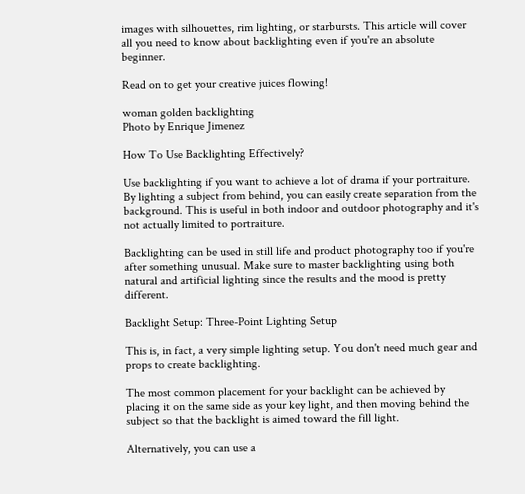images with silhouettes, rim lighting, or starbursts. This article will cover all you need to know about backlighting even if you're an absolute beginner.

Read on to get your creative juices flowing!

woman golden backlighting
Photo by Enrique Jimenez

How To Use Backlighting Effectively?

Use backlighting if you want to achieve a lot of drama if your portraiture. By lighting a subject from behind, you can easily create separation from the background. This is useful in both indoor and outdoor photography and it's not actually limited to portraiture.

Backlighting can be used in still life and product photography too if you're after something unusual. Make sure to master backlighting using both natural and artificial lighting since the results and the mood is pretty different.

Backlight Setup: Three-Point Lighting Setup

This is, in fact, a very simple lighting setup. You don't need much gear and props to create backlighting.

The most common placement for your backlight can be achieved by placing it on the same side as your key light, and then moving behind the subject so that the backlight is aimed toward the fill light.

Alternatively, you can use a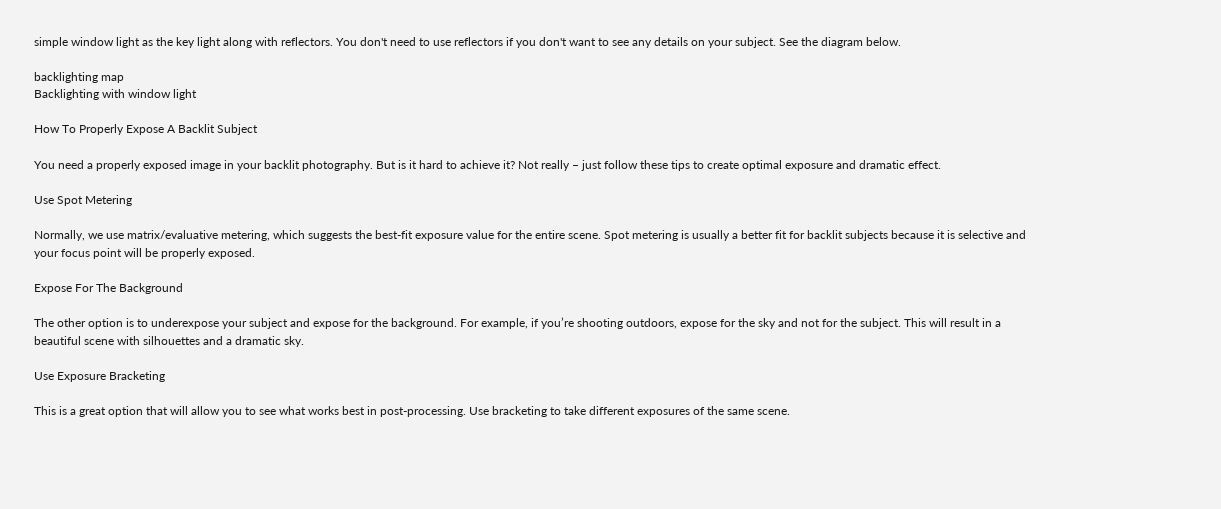simple window light as the key light along with reflectors. You don't need to use reflectors if you don't want to see any details on your subject. See the diagram below.

backlighting map
Backlighting with window light

How To Properly Expose A Backlit Subject

You need a properly exposed image in your backlit photography. But is it hard to achieve it? Not really – just follow these tips to create optimal exposure and dramatic effect.

Use Spot Metering

Normally, we use matrix/evaluative metering, which suggests the best-fit exposure value for the entire scene. Spot metering is usually a better fit for backlit subjects because it is selective and your focus point will be properly exposed.

Expose For The Background

The other option is to underexpose your subject and expose for the background. For example, if you’re shooting outdoors, expose for the sky and not for the subject. This will result in a beautiful scene with silhouettes and a dramatic sky.

Use Exposure Bracketing

This is a great option that will allow you to see what works best in post-processing. Use bracketing to take different exposures of the same scene.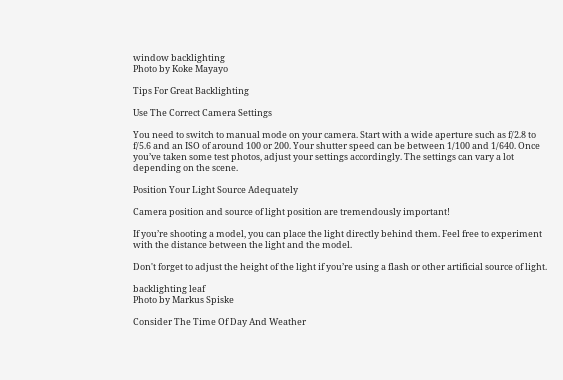window backlighting
Photo by Koke Mayayo

Tips For Great Backlighting

Use The Correct Camera Settings

You need to switch to manual mode on your camera. Start with a wide aperture such as f/2.8 to f/5.6 and an ISO of around 100 or 200. Your shutter speed can be between 1/100 and 1/640. Once you’ve taken some test photos, adjust your settings accordingly. The settings can vary a lot depending on the scene.

Position Your Light Source Adequately

Camera position and source of light position are tremendously important!

If you’re shooting a model, you can place the light directly behind them. Feel free to experiment with the distance between the light and the model.

Don't forget to adjust the height of the light if you’re using a flash or other artificial source of light.

backlighting leaf
Photo by Markus Spiske

Consider The Time Of Day And Weather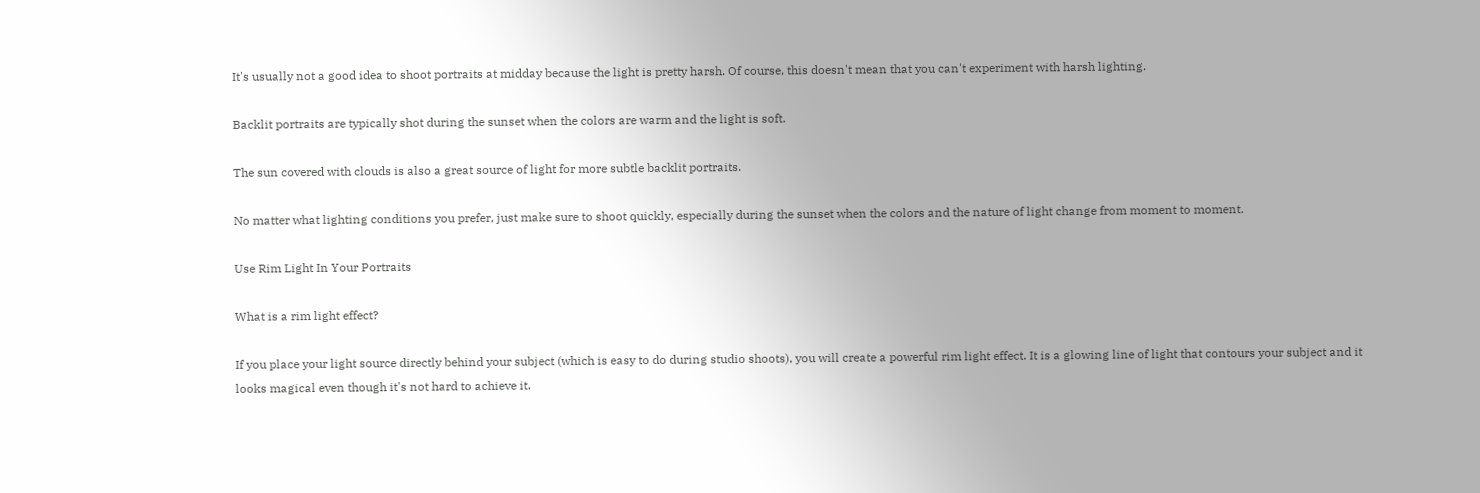It's usually not a good idea to shoot portraits at midday because the light is pretty harsh. Of course, this doesn't mean that you can't experiment with harsh lighting.

Backlit portraits are typically shot during the sunset when the colors are warm and the light is soft.

The sun covered with clouds is also a great source of light for more subtle backlit portraits.

No matter what lighting conditions you prefer, just make sure to shoot quickly, especially during the sunset when the colors and the nature of light change from moment to moment.

Use Rim Light In Your Portraits

What is a rim light effect?

If you place your light source directly behind your subject (which is easy to do during studio shoots), you will create a powerful rim light effect. It is a glowing line of light that contours your subject and it looks magical even though it's not hard to achieve it.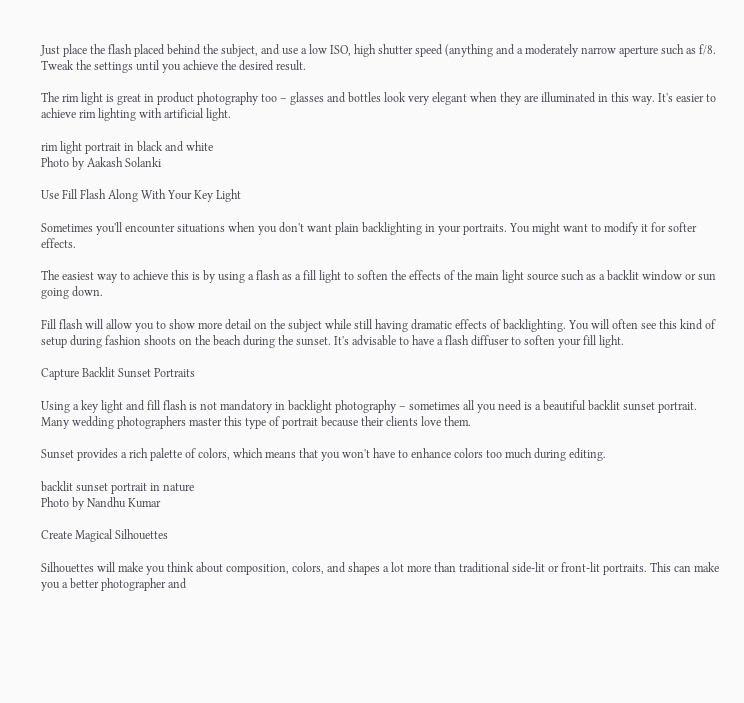Just place the flash placed behind the subject, and use a low ISO, high shutter speed (anything and a moderately narrow aperture such as f/8. Tweak the settings until you achieve the desired result.

The rim light is great in product photography too – glasses and bottles look very elegant when they are illuminated in this way. It's easier to achieve rim lighting with artificial light.

rim light portrait in black and white
Photo by Aakash Solanki

Use Fill Flash Along With Your Key Light

Sometimes you'll encounter situations when you don't want plain backlighting in your portraits. You might want to modify it for softer effects.

The easiest way to achieve this is by using a flash as a fill light to soften the effects of the main light source such as a backlit window or sun going down.

Fill flash will allow you to show more detail on the subject while still having dramatic effects of backlighting. You will often see this kind of setup during fashion shoots on the beach during the sunset. It's advisable to have a flash diffuser to soften your fill light.

Capture Backlit Sunset Portraits

Using a key light and fill flash is not mandatory in backlight photography – sometimes all you need is a beautiful backlit sunset portrait. Many wedding photographers master this type of portrait because their clients love them.

Sunset provides a rich palette of colors, which means that you won't have to enhance colors too much during editing.

backlit sunset portrait in nature
Photo by Nandhu Kumar

Create Magical Silhouettes

Silhouettes will make you think about composition, colors, and shapes a lot more than traditional side-lit or front-lit portraits. This can make you a better photographer and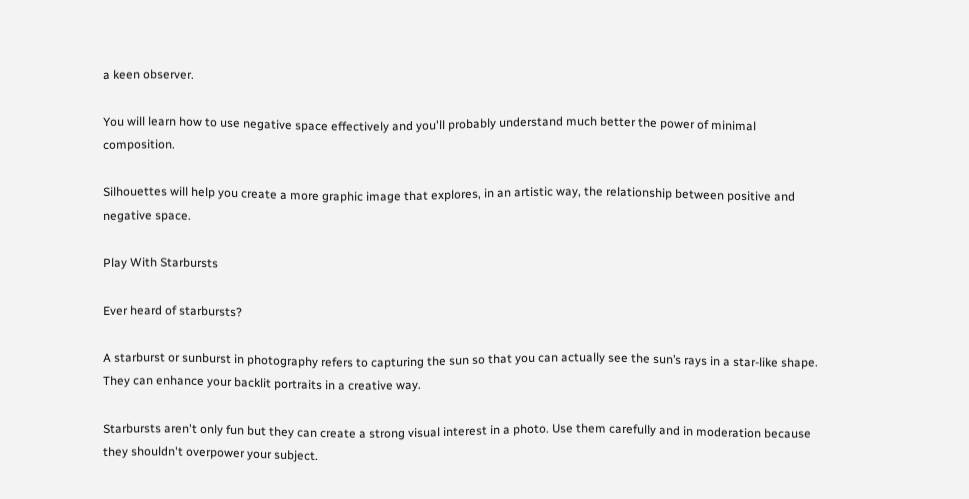a keen observer.

You will learn how to use negative space effectively and you'll probably understand much better the power of minimal composition.

Silhouettes will help you create a more graphic image that explores, in an artistic way, the relationship between positive and negative space.

Play With Starbursts

Ever heard of starbursts?

A starburst or sunburst in photography refers to capturing the sun so that you can actually see the sun’s rays in a star-like shape. They can enhance your backlit portraits in a creative way.

Starbursts aren't only fun but they can create a strong visual interest in a photo. Use them carefully and in moderation because they shouldn't overpower your subject.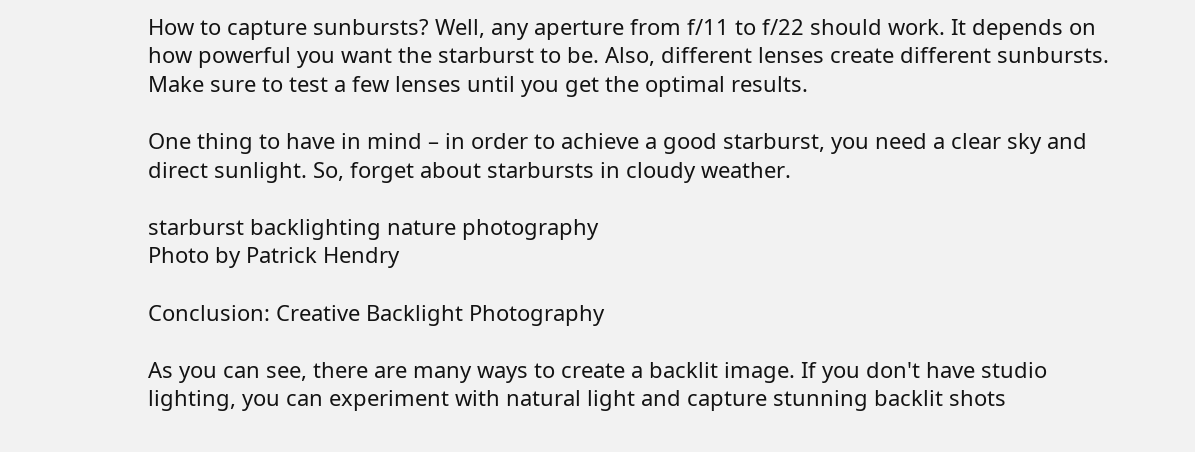How to capture sunbursts? Well, any aperture from f/11 to f/22 should work. It depends on how powerful you want the starburst to be. Also, different lenses create different sunbursts. Make sure to test a few lenses until you get the optimal results.

One thing to have in mind – in order to achieve a good starburst, you need a clear sky and direct sunlight. So, forget about starbursts in cloudy weather.

starburst backlighting nature photography
Photo by Patrick Hendry

Conclusion: Creative Backlight Photography

As you can see, there are many ways to create a backlit image. If you don't have studio lighting, you can experiment with natural light and capture stunning backlit shots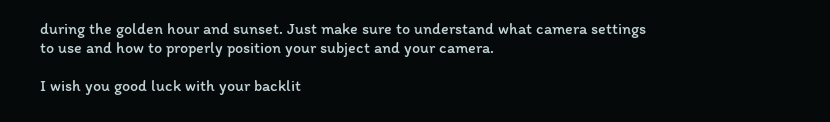during the golden hour and sunset. Just make sure to understand what camera settings to use and how to properly position your subject and your camera.

I wish you good luck with your backlit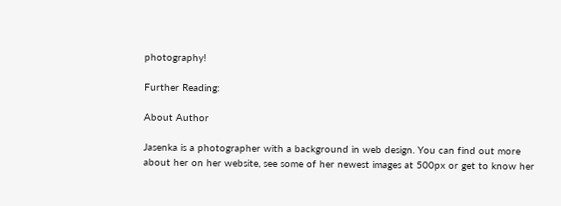photography!

Further Reading:

About Author

Jasenka is a photographer with a background in web design. You can find out more about her on her website, see some of her newest images at 500px or get to know her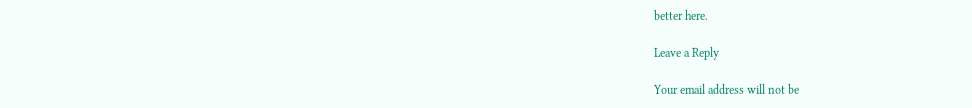better here.

Leave a Reply

Your email address will not be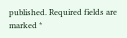published. Required fields are marked *